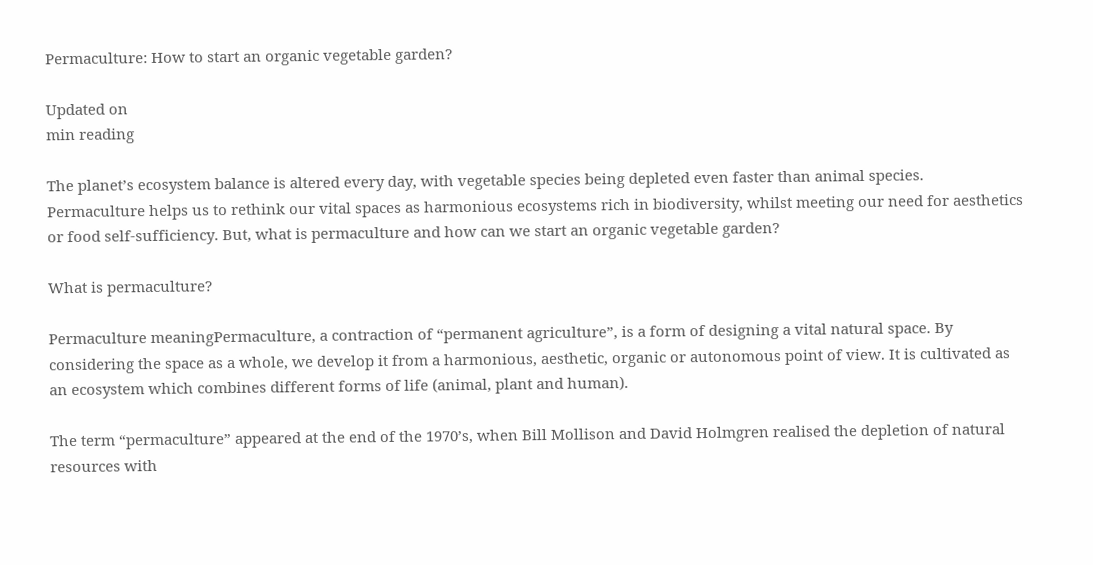Permaculture: How to start an organic vegetable garden?

Updated on
min reading

The planet’s ecosystem balance is altered every day, with vegetable species being depleted even faster than animal species. Permaculture helps us to rethink our vital spaces as harmonious ecosystems rich in biodiversity, whilst meeting our need for aesthetics or food self-sufficiency. But, what is permaculture and how can we start an organic vegetable garden?

What is permaculture?

Permaculture meaningPermaculture, a contraction of “permanent agriculture”, is a form of designing a vital natural space. By considering the space as a whole, we develop it from a harmonious, aesthetic, organic or autonomous point of view. It is cultivated as an ecosystem which combines different forms of life (animal, plant and human).

The term “permaculture” appeared at the end of the 1970’s, when Bill Mollison and David Holmgren realised the depletion of natural resources with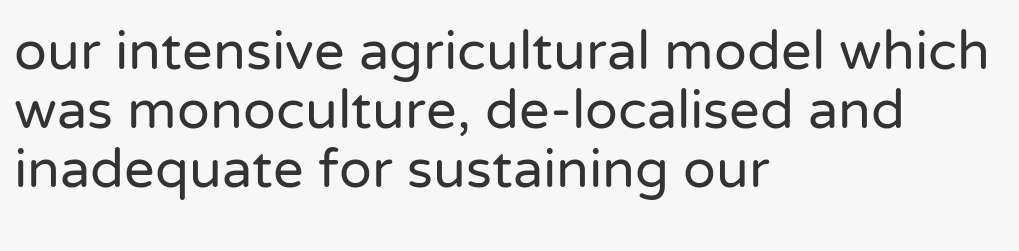our intensive agricultural model which was monoculture, de-localised and inadequate for sustaining our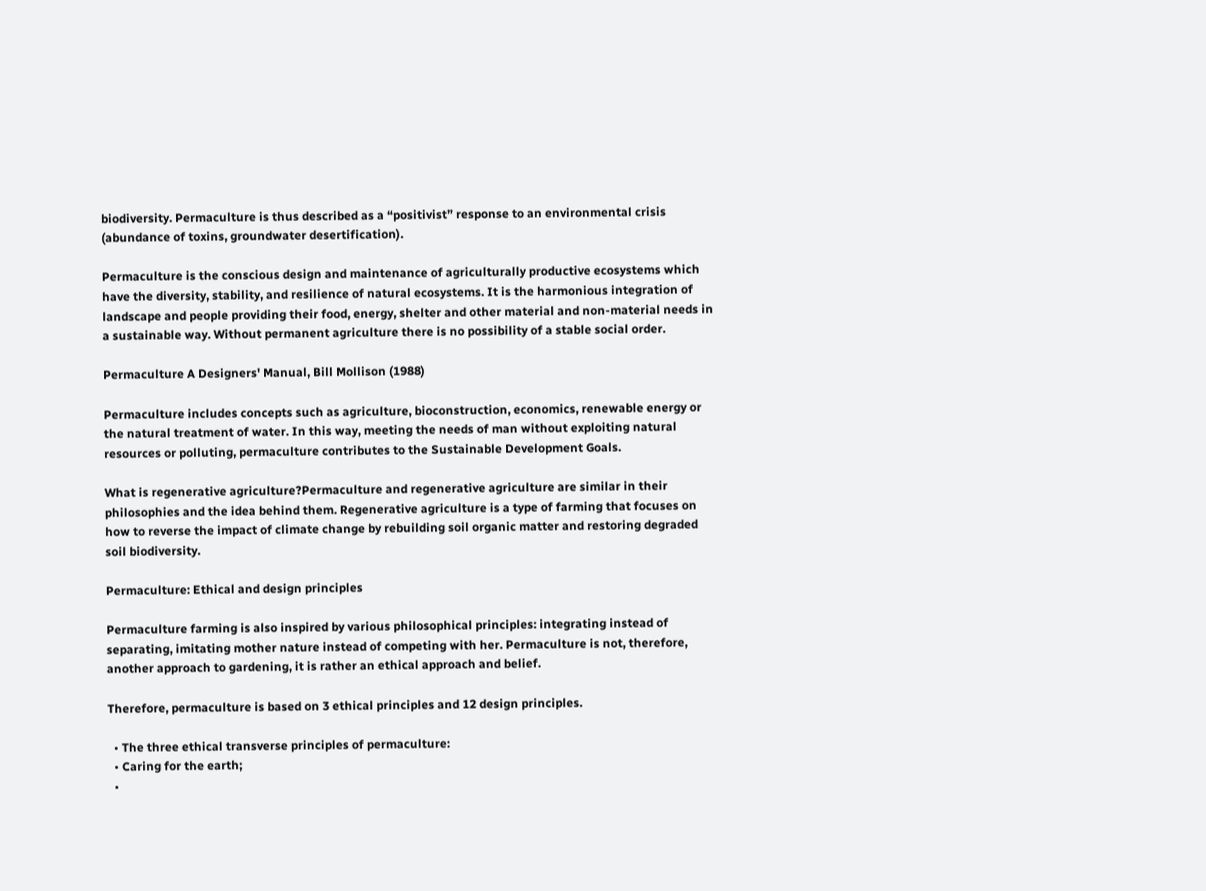biodiversity. Permaculture is thus described as a “positivist” response to an environmental crisis (abundance of toxins, groundwater desertification).

Permaculture is the conscious design and maintenance of agriculturally productive ecosystems which have the diversity, stability, and resilience of natural ecosystems. It is the harmonious integration of landscape and people providing their food, energy, shelter and other material and non-material needs in a sustainable way. Without permanent agriculture there is no possibility of a stable social order.

Permaculture A Designers' Manual, Bill Mollison (1988)

Permaculture includes concepts such as agriculture, bioconstruction, economics, renewable energy or the natural treatment of water. In this way, meeting the needs of man without exploiting natural resources or polluting, permaculture contributes to the Sustainable Development Goals.

What is regenerative agriculture?Permaculture and regenerative agriculture are similar in their philosophies and the idea behind them. Regenerative agriculture is a type of farming that focuses on how to reverse the impact of climate change by rebuilding soil organic matter and restoring degraded soil biodiversity.

Permaculture: Ethical and design principles

Permaculture farming is also inspired by various philosophical principles: integrating instead of separating, imitating mother nature instead of competing with her. Permaculture is not, therefore, another approach to gardening, it is rather an ethical approach and belief.

Therefore, permaculture is based on 3 ethical principles and 12 design principles.

  • The three ethical transverse principles of permaculture:
  • Caring for the earth;
  •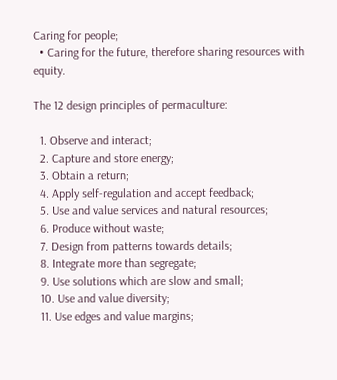Caring for people;
  • Caring for the future, therefore sharing resources with equity.

The 12 design principles of permaculture:

  1. Observe and interact;
  2. Capture and store energy;
  3. Obtain a return;
  4. Apply self-regulation and accept feedback;
  5. Use and value services and natural resources;
  6. Produce without waste;
  7. Design from patterns towards details;
  8. Integrate more than segregate;
  9. Use solutions which are slow and small;
  10. Use and value diversity;
  11. Use edges and value margins;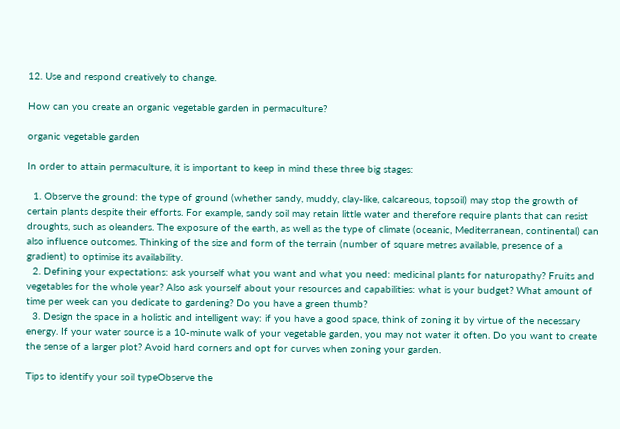12. Use and respond creatively to change.

How can you create an organic vegetable garden in permaculture?

organic vegetable garden

In order to attain permaculture, it is important to keep in mind these three big stages:

  1. Observe the ground: the type of ground (whether sandy, muddy, clay-like, calcareous, topsoil) may stop the growth of certain plants despite their efforts. For example, sandy soil may retain little water and therefore require plants that can resist droughts, such as oleanders. The exposure of the earth, as well as the type of climate (oceanic, Mediterranean, continental) can also influence outcomes. Thinking of the size and form of the terrain (number of square metres available, presence of a gradient) to optimise its availability.
  2. Defining your expectations: ask yourself what you want and what you need: medicinal plants for naturopathy? Fruits and vegetables for the whole year? Also ask yourself about your resources and capabilities: what is your budget? What amount of time per week can you dedicate to gardening? Do you have a green thumb?
  3. Design the space in a holistic and intelligent way: if you have a good space, think of zoning it by virtue of the necessary energy. If your water source is a 10-minute walk of your vegetable garden, you may not water it often. Do you want to create the sense of a larger plot? Avoid hard corners and opt for curves when zoning your garden.

Tips to identify your soil typeObserve the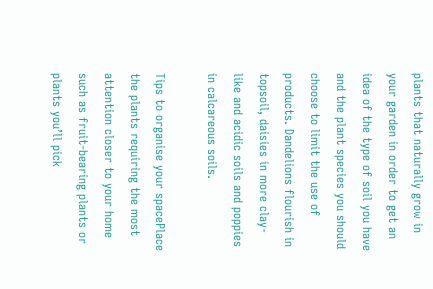plants that naturally grow in your garden in order to get an idea of the type of soil you have and the plant species you should choose to limit the use of products. Dandelions flourish in topsoil, daisies in more clay-like and acidic soils and poppies in calcareous soils.

Tips to organise your spacePlace the plants requiring the most attention closer to your home such as fruit-bearing plants or plants you’ll pick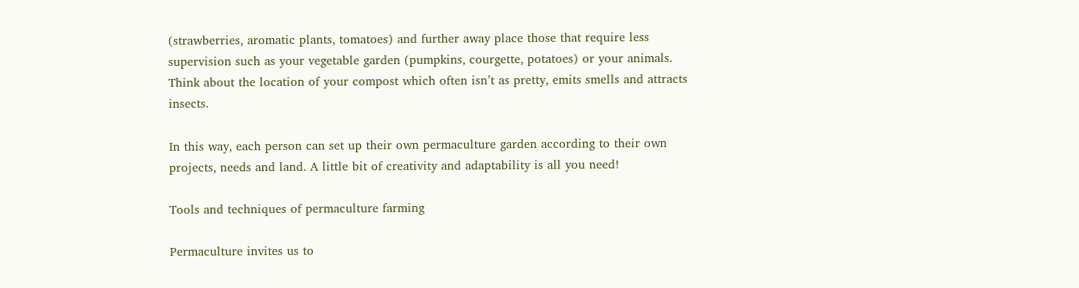(strawberries, aromatic plants, tomatoes) and further away place those that require less supervision such as your vegetable garden (pumpkins, courgette, potatoes) or your animals. Think about the location of your compost which often isn’t as pretty, emits smells and attracts insects.

In this way, each person can set up their own permaculture garden according to their own projects, needs and land. A little bit of creativity and adaptability is all you need!

Tools and techniques of permaculture farming

Permaculture invites us to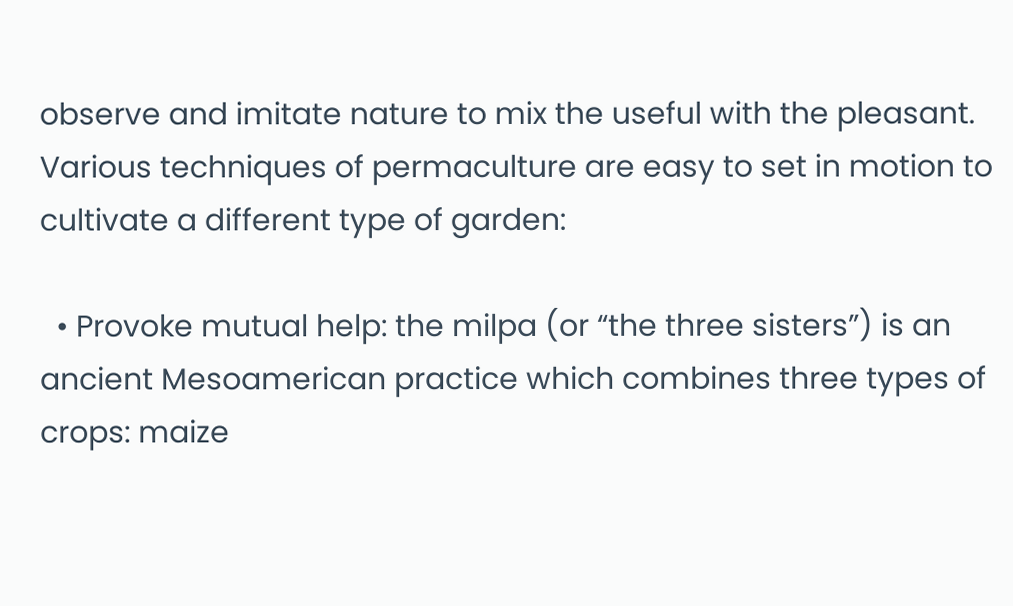observe and imitate nature to mix the useful with the pleasant. Various techniques of permaculture are easy to set in motion to cultivate a different type of garden:

  • Provoke mutual help: the milpa (or “the three sisters”) is an ancient Mesoamerican practice which combines three types of crops: maize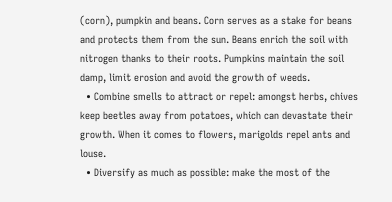(corn), pumpkin and beans. Corn serves as a stake for beans and protects them from the sun. Beans enrich the soil with nitrogen thanks to their roots. Pumpkins maintain the soil damp, limit erosion and avoid the growth of weeds.
  • Combine smells to attract or repel: amongst herbs, chives keep beetles away from potatoes, which can devastate their growth. When it comes to flowers, marigolds repel ants and louse.
  • Diversify as much as possible: make the most of the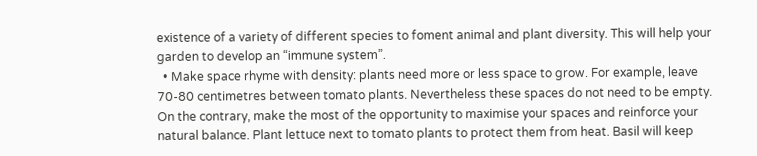existence of a variety of different species to foment animal and plant diversity. This will help your garden to develop an “immune system”.
  • Make space rhyme with density: plants need more or less space to grow. For example, leave 70-80 centimetres between tomato plants. Nevertheless these spaces do not need to be empty. On the contrary, make the most of the opportunity to maximise your spaces and reinforce your natural balance. Plant lettuce next to tomato plants to protect them from heat. Basil will keep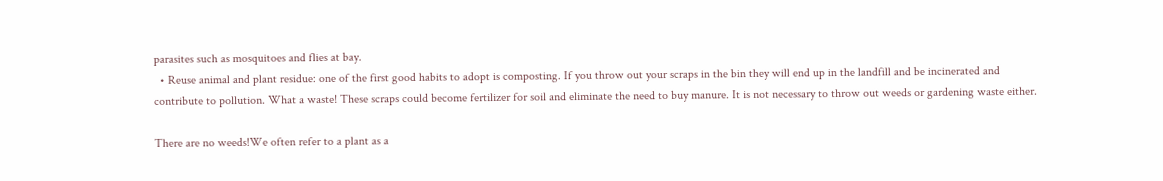parasites such as mosquitoes and flies at bay.
  • Reuse animal and plant residue: one of the first good habits to adopt is composting. If you throw out your scraps in the bin they will end up in the landfill and be incinerated and contribute to pollution. What a waste! These scraps could become fertilizer for soil and eliminate the need to buy manure. It is not necessary to throw out weeds or gardening waste either.

There are no weeds!We often refer to a plant as a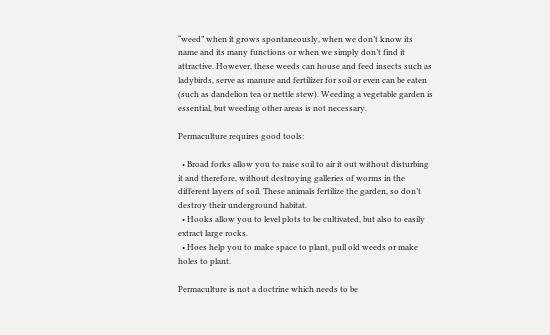“weed” when it grows spontaneously, when we don’t know its name and its many functions or when we simply don’t find it attractive. However, these weeds can house and feed insects such as ladybirds, serve as manure and fertilizer for soil or even can be eaten (such as dandelion tea or nettle stew). Weeding a vegetable garden is essential, but weeding other areas is not necessary.

Permaculture requires good tools:

  • Broad forks allow you to raise soil to air it out without disturbing it and therefore, without destroying galleries of worms in the different layers of soil. These animals fertilize the garden, so don’t destroy their underground habitat.
  • Hooks allow you to level plots to be cultivated, but also to easily extract large rocks.
  • Hoes help you to make space to plant, pull old weeds or make holes to plant.

Permaculture is not a doctrine which needs to be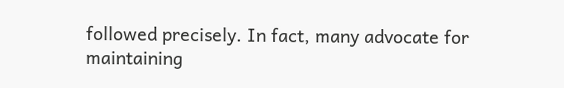followed precisely. In fact, many advocate for maintaining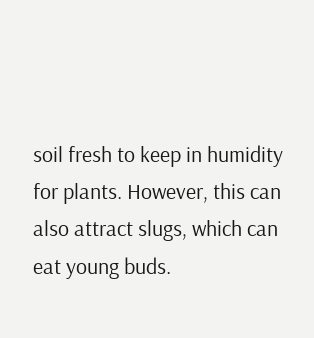soil fresh to keep in humidity for plants. However, this can also attract slugs, which can eat young buds.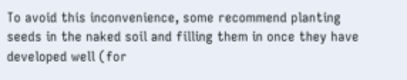To avoid this inconvenience, some recommend planting seeds in the naked soil and filling them in once they have developed well (for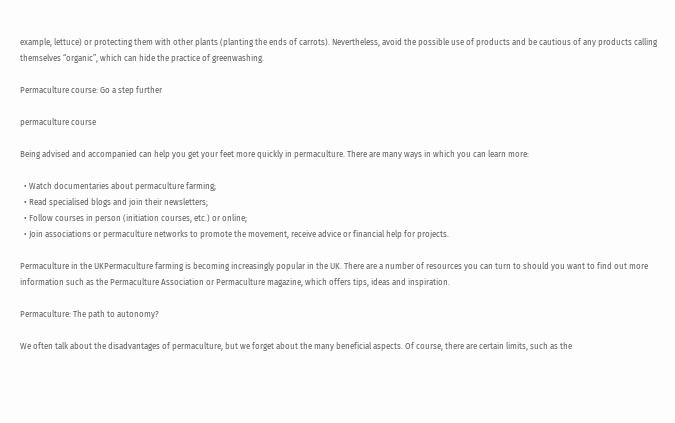example, lettuce) or protecting them with other plants (planting the ends of carrots). Nevertheless, avoid the possible use of products and be cautious of any products calling themselves “organic”, which can hide the practice of greenwashing.

Permaculture course: Go a step further

permaculture course

Being advised and accompanied can help you get your feet more quickly in permaculture. There are many ways in which you can learn more:

  • Watch documentaries about permaculture farming;
  • Read specialised blogs and join their newsletters;
  • Follow courses in person (initiation courses, etc.) or online;
  • Join associations or permaculture networks to promote the movement, receive advice or financial help for projects.

Permaculture in the UKPermaculture farming is becoming increasingly popular in the UK. There are a number of resources you can turn to should you want to find out more information such as the Permaculture Association or Permaculture magazine, which offers tips, ideas and inspiration.

Permaculture: The path to autonomy?

We often talk about the disadvantages of permaculture, but we forget about the many beneficial aspects. Of course, there are certain limits, such as the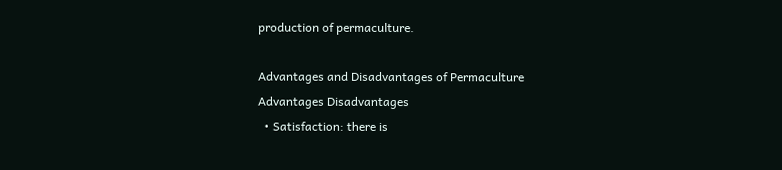production of permaculture.

Advantages and Disadvantages of Permaculture
Advantages Disadvantages
  • Satisfaction: there is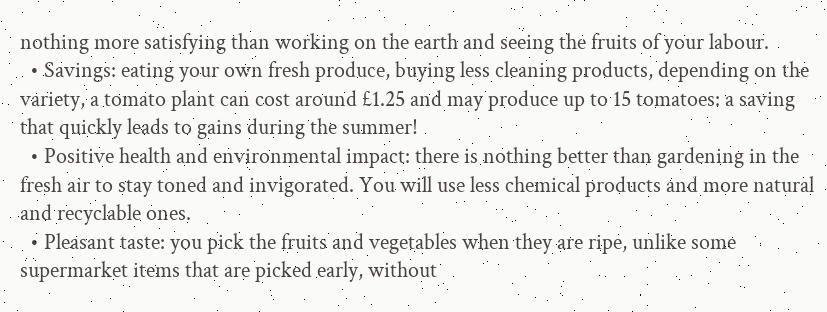nothing more satisfying than working on the earth and seeing the fruits of your labour.
  • Savings: eating your own fresh produce, buying less cleaning products, depending on the variety, a tomato plant can cost around £1.25 and may produce up to 15 tomatoes: a saving that quickly leads to gains during the summer!
  • Positive health and environmental impact: there is nothing better than gardening in the fresh air to stay toned and invigorated. You will use less chemical products and more natural and recyclable ones.
  • Pleasant taste: you pick the fruits and vegetables when they are ripe, unlike some supermarket items that are picked early, without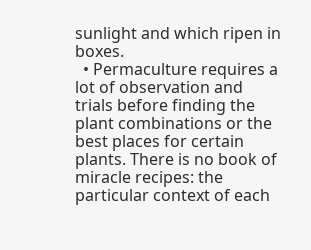sunlight and which ripen in boxes.
  • Permaculture requires a lot of observation and trials before finding the plant combinations or the best places for certain plants. There is no book of miracle recipes: the particular context of each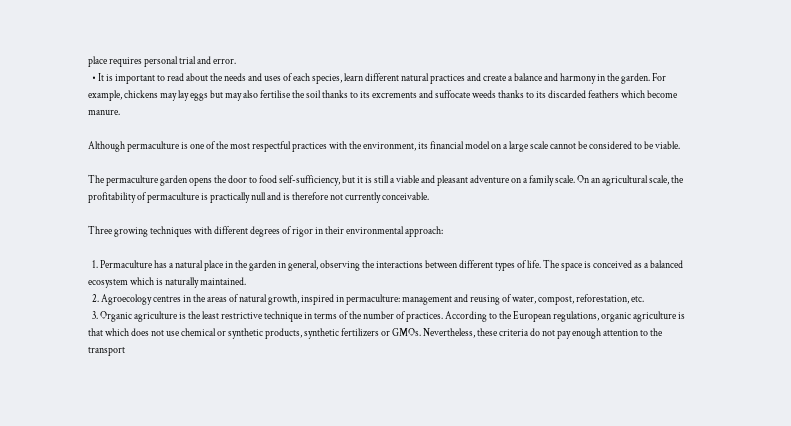place requires personal trial and error.
  • It is important to read about the needs and uses of each species, learn different natural practices and create a balance and harmony in the garden. For example, chickens may lay eggs but may also fertilise the soil thanks to its excrements and suffocate weeds thanks to its discarded feathers which become manure.

Although permaculture is one of the most respectful practices with the environment, its financial model on a large scale cannot be considered to be viable.

The permaculture garden opens the door to food self-sufficiency, but it is still a viable and pleasant adventure on a family scale. On an agricultural scale, the profitability of permaculture is practically null and is therefore not currently conceivable.

Three growing techniques with different degrees of rigor in their environmental approach:

  1. Permaculture has a natural place in the garden in general, observing the interactions between different types of life. The space is conceived as a balanced ecosystem which is naturally maintained.
  2. Agroecology centres in the areas of natural growth, inspired in permaculture: management and reusing of water, compost, reforestation, etc.
  3. Organic agriculture is the least restrictive technique in terms of the number of practices. According to the European regulations, organic agriculture is that which does not use chemical or synthetic products, synthetic fertilizers or GMOs. Nevertheless, these criteria do not pay enough attention to the transport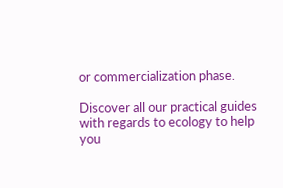or commercialization phase.

Discover all our practical guides with regards to ecology to help you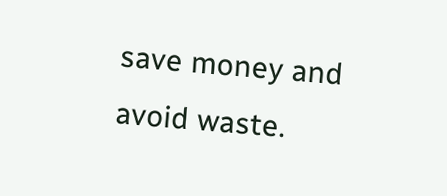save money and avoid waste.